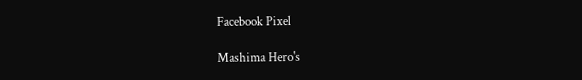Facebook Pixel

Mashima Hero's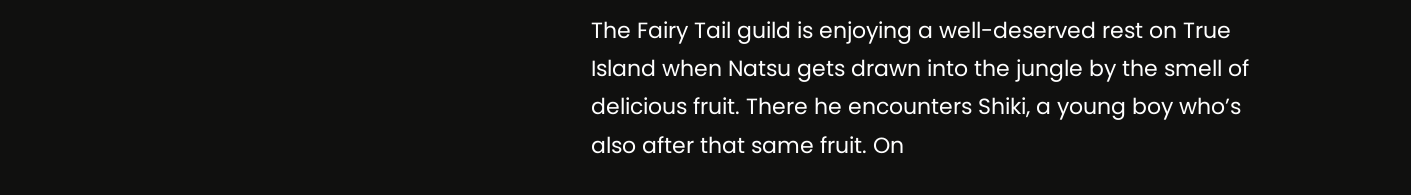The Fairy Tail guild is enjoying a well-deserved rest on True Island when Natsu gets drawn into the jungle by the smell of delicious fruit. There he encounters Shiki, a young boy who’s also after that same fruit. On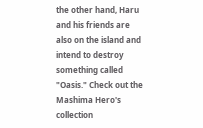the other hand, Haru and his friends are also on the island and intend to destroy something called "Oasis." Check out the Mashima Hero's collection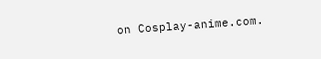on Cosplay-anime.com.